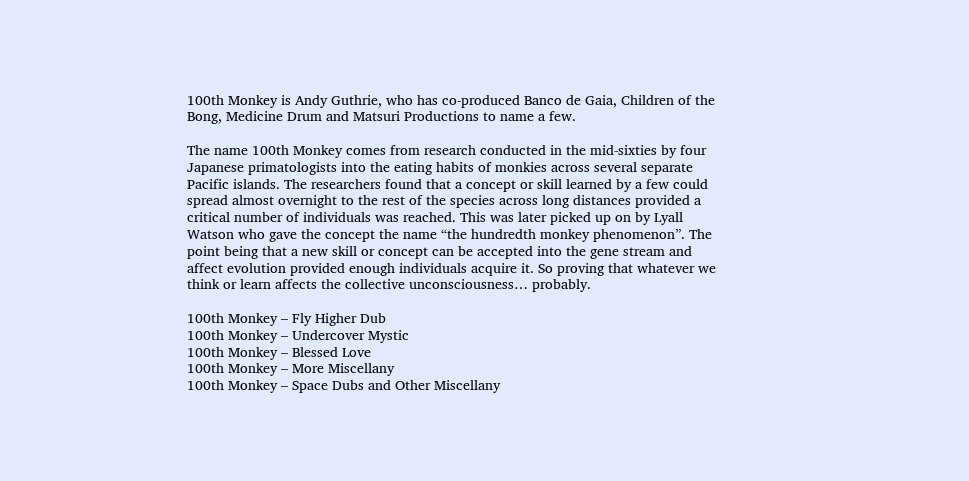100th Monkey is Andy Guthrie, who has co-produced Banco de Gaia, Children of the Bong, Medicine Drum and Matsuri Productions to name a few.

The name 100th Monkey comes from research conducted in the mid-sixties by four Japanese primatologists into the eating habits of monkies across several separate Pacific islands. The researchers found that a concept or skill learned by a few could spread almost overnight to the rest of the species across long distances provided a critical number of individuals was reached. This was later picked up on by Lyall Watson who gave the concept the name “the hundredth monkey phenomenon”. The point being that a new skill or concept can be accepted into the gene stream and affect evolution provided enough individuals acquire it. So proving that whatever we think or learn affects the collective unconsciousness… probably.

100th Monkey – Fly Higher Dub
100th Monkey – Undercover Mystic
100th Monkey – Blessed Love
100th Monkey – More Miscellany
100th Monkey – Space Dubs and Other Miscellany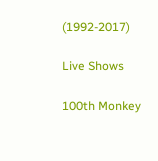(1992-2017)

Live Shows

100th Monkey